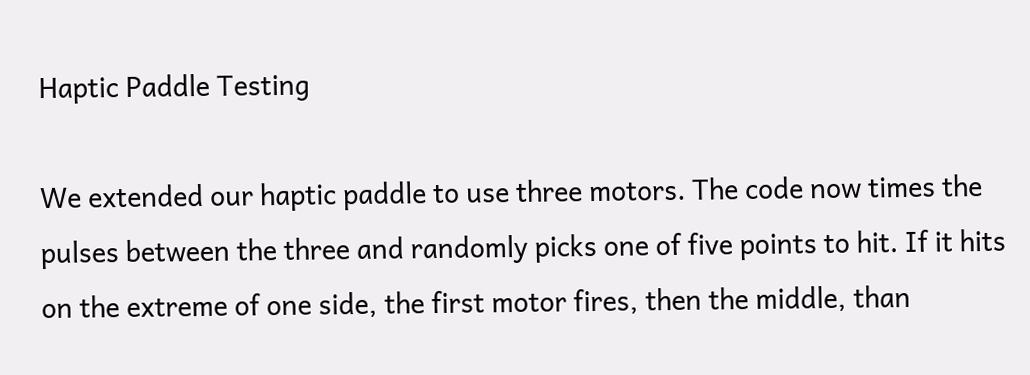Haptic Paddle Testing

We extended our haptic paddle to use three motors. The code now times the pulses between the three and randomly picks one of five points to hit. If it hits on the extreme of one side, the first motor fires, then the middle, than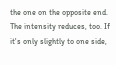the one on the opposite end. The intensity reduces, too. If it's only slightly to one side,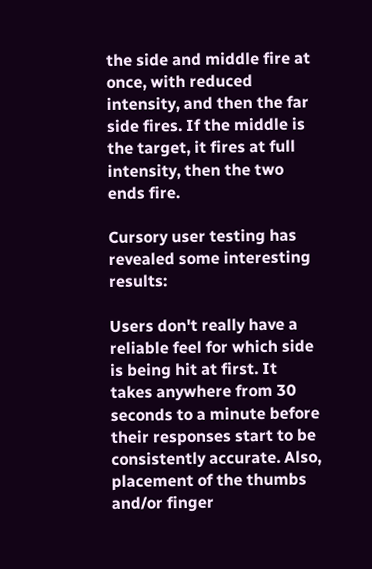the side and middle fire at once, with reduced intensity, and then the far side fires. If the middle is the target, it fires at full intensity, then the two ends fire.

Cursory user testing has revealed some interesting results:

Users don't really have a reliable feel for which side is being hit at first. It takes anywhere from 30 seconds to a minute before their responses start to be consistently accurate. Also, placement of the thumbs and/or finger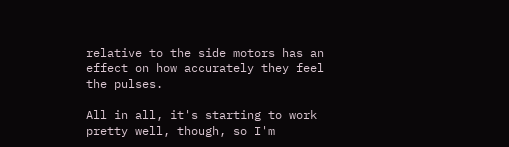relative to the side motors has an effect on how accurately they feel the pulses.

All in all, it's starting to work pretty well, though, so I'm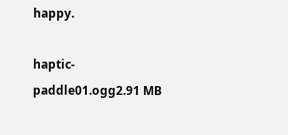happy.

haptic-paddle01.ogg2.91 MB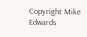Copyright Mike Edwards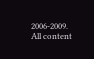2006-2009. All content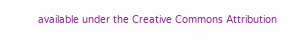available under the Creative Commons Attribution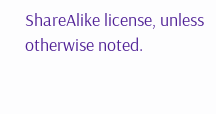ShareAlike license, unless otherwise noted.